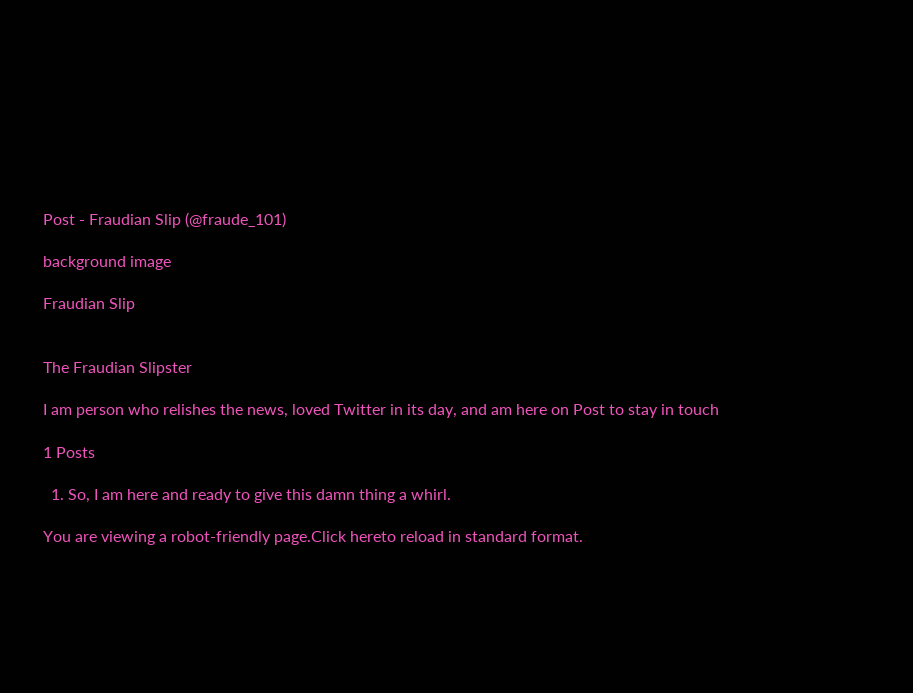Post - Fraudian Slip (@fraude_101)

background image

Fraudian Slip


The Fraudian Slipster

I am person who relishes the news, loved Twitter in its day, and am here on Post to stay in touch

1 Posts

  1. So, I am here and ready to give this damn thing a whirl.

You are viewing a robot-friendly page.Click hereto reload in standard format.